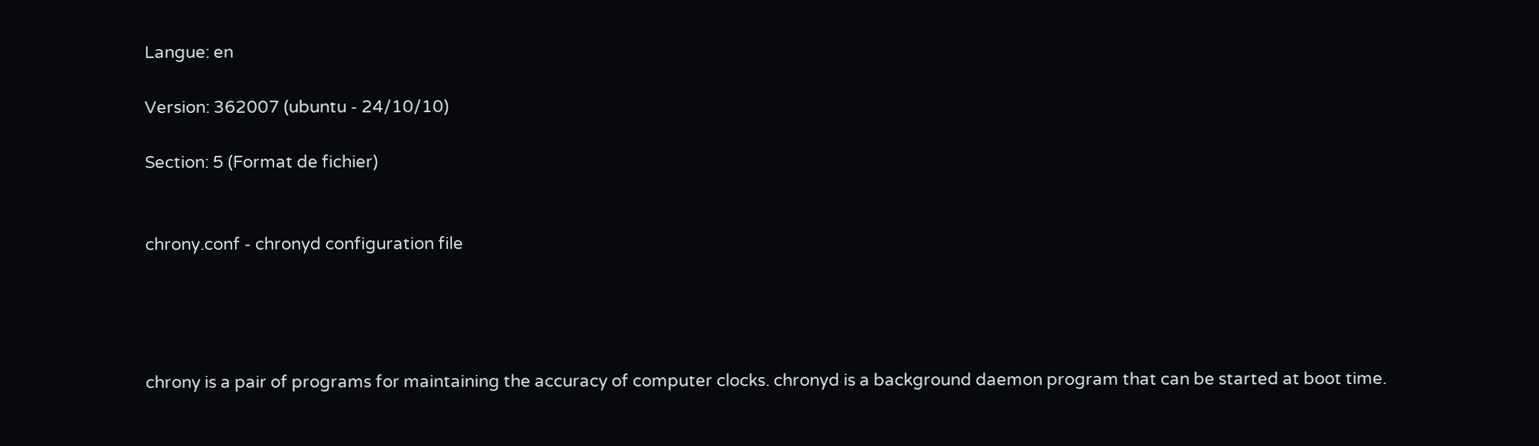Langue: en

Version: 362007 (ubuntu - 24/10/10)

Section: 5 (Format de fichier)


chrony.conf - chronyd configuration file




chrony is a pair of programs for maintaining the accuracy of computer clocks. chronyd is a background daemon program that can be started at boot time.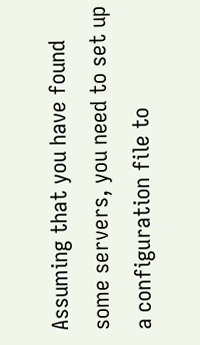Assuming that you have found some servers, you need to set up a configuration file to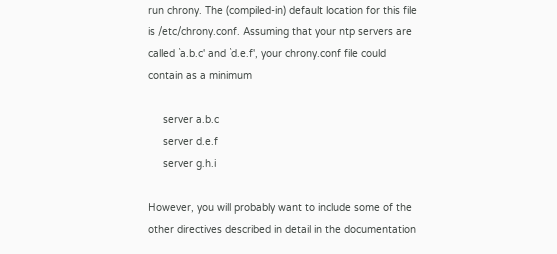run chrony. The (compiled-in) default location for this file is /etc/chrony.conf. Assuming that your ntp servers are called `a.b.c' and `d.e.f', your chrony.conf file could contain as a minimum

     server a.b.c
     server d.e.f
     server g.h.i

However, you will probably want to include some of the other directives described in detail in the documentation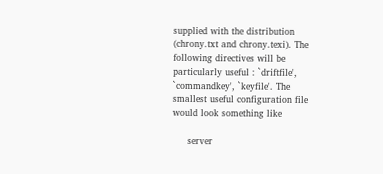supplied with the distribution (chrony.txt and chrony.texi). The following directives will be particularly useful : `driftfile', `commandkey', `keyfile'. The smallest useful configuration file would look something like

     server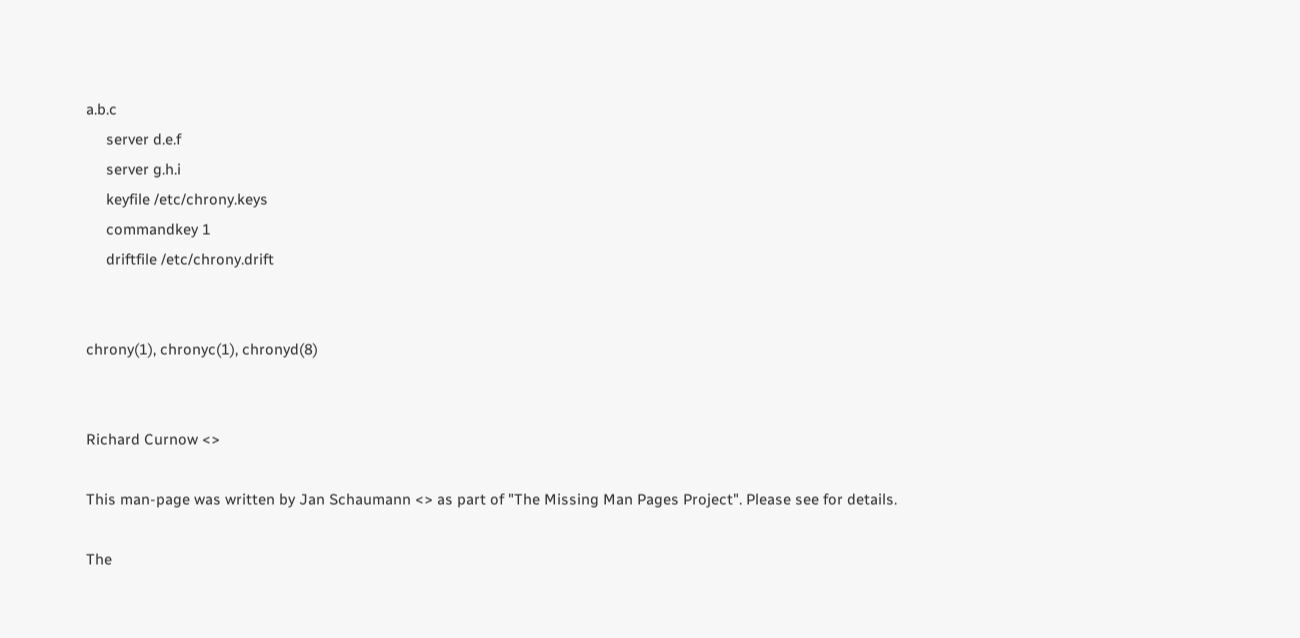a.b.c
     server d.e.f
     server g.h.i
     keyfile /etc/chrony.keys
     commandkey 1
     driftfile /etc/chrony.drift


chrony(1), chronyc(1), chronyd(8)


Richard Curnow <>

This man-page was written by Jan Schaumann <> as part of "The Missing Man Pages Project". Please see for details.

The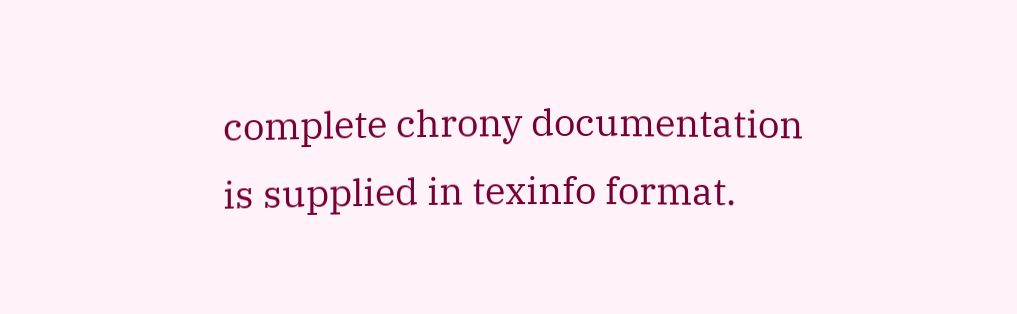complete chrony documentation is supplied in texinfo format.